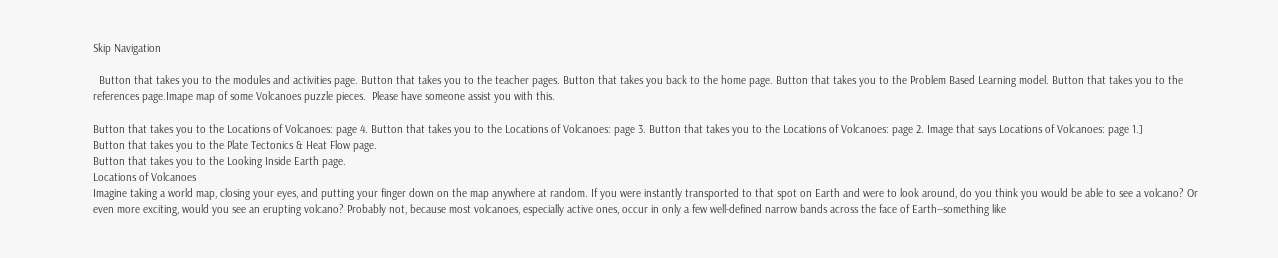Skip Navigation

  Button that takes you to the modules and activities page. Button that takes you to the teacher pages. Button that takes you back to the home page. Button that takes you to the Problem Based Learning model. Button that takes you to the references page.Imape map of some Volcanoes puzzle pieces.  Please have someone assist you with this.

Button that takes you to the Locations of Volcanoes: page 4. Button that takes you to the Locations of Volcanoes: page 3. Button that takes you to the Locations of Volcanoes: page 2. Image that says Locations of Volcanoes: page 1.]
Button that takes you to the Plate Tectonics & Heat Flow page.
Button that takes you to the Looking Inside Earth page.
Locations of Volcanoes
Imagine taking a world map, closing your eyes, and putting your finger down on the map anywhere at random. If you were instantly transported to that spot on Earth and were to look around, do you think you would be able to see a volcano? Or even more exciting, would you see an erupting volcano? Probably not, because most volcanoes, especially active ones, occur in only a few well-defined narrow bands across the face of Earth--something like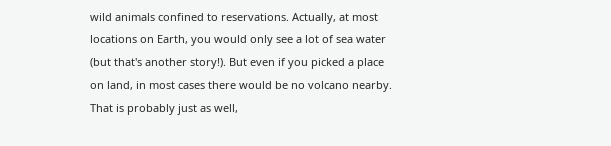wild animals confined to reservations. Actually, at most locations on Earth, you would only see a lot of sea water (but that's another story!). But even if you picked a place on land, in most cases there would be no volcano nearby. That is probably just as well,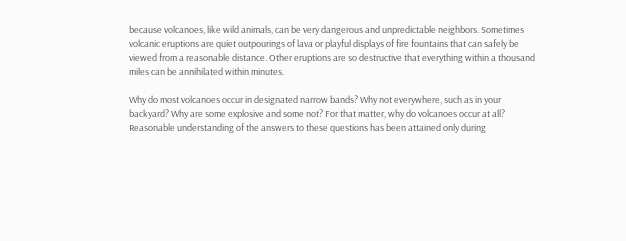because volcanoes, like wild animals, can be very dangerous and unpredictable neighbors. Sometimes volcanic eruptions are quiet outpourings of lava or playful displays of fire fountains that can safely be viewed from a reasonable distance. Other eruptions are so destructive that everything within a thousand miles can be annihilated within minutes.

Why do most volcanoes occur in designated narrow bands? Why not everywhere, such as in your backyard? Why are some explosive and some not? For that matter, why do volcanoes occur at all? Reasonable understanding of the answers to these questions has been attained only during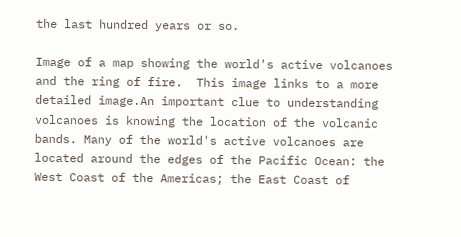the last hundred years or so.

Image of a map showing the world's active volcanoes and the ring of fire.  This image links to a more detailed image.An important clue to understanding volcanoes is knowing the location of the volcanic bands. Many of the world's active volcanoes are located around the edges of the Pacific Ocean: the West Coast of the Americas; the East Coast of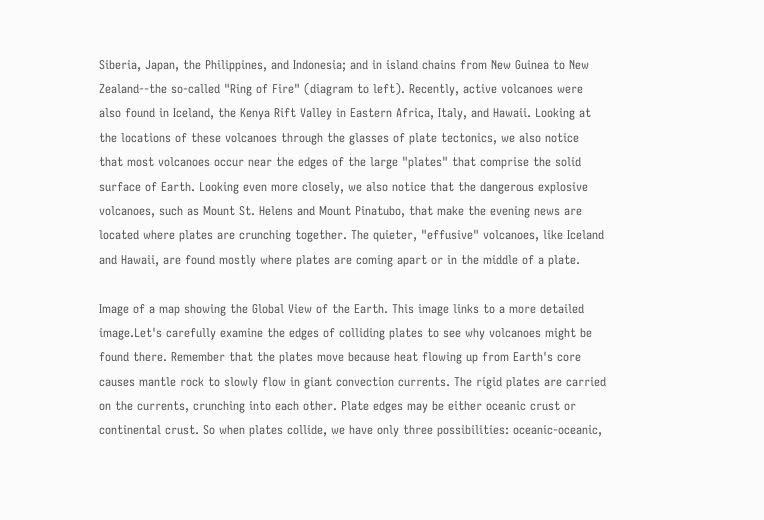Siberia, Japan, the Philippines, and Indonesia; and in island chains from New Guinea to New Zealand--the so-called "Ring of Fire" (diagram to left). Recently, active volcanoes were also found in Iceland, the Kenya Rift Valley in Eastern Africa, Italy, and Hawaii. Looking at the locations of these volcanoes through the glasses of plate tectonics, we also notice that most volcanoes occur near the edges of the large "plates" that comprise the solid surface of Earth. Looking even more closely, we also notice that the dangerous explosive volcanoes, such as Mount St. Helens and Mount Pinatubo, that make the evening news are located where plates are crunching together. The quieter, "effusive" volcanoes, like Iceland and Hawaii, are found mostly where plates are coming apart or in the middle of a plate.

Image of a map showing the Global View of the Earth. This image links to a more detailed image.Let's carefully examine the edges of colliding plates to see why volcanoes might be found there. Remember that the plates move because heat flowing up from Earth's core causes mantle rock to slowly flow in giant convection currents. The rigid plates are carried on the currents, crunching into each other. Plate edges may be either oceanic crust or continental crust. So when plates collide, we have only three possibilities: oceanic-oceanic,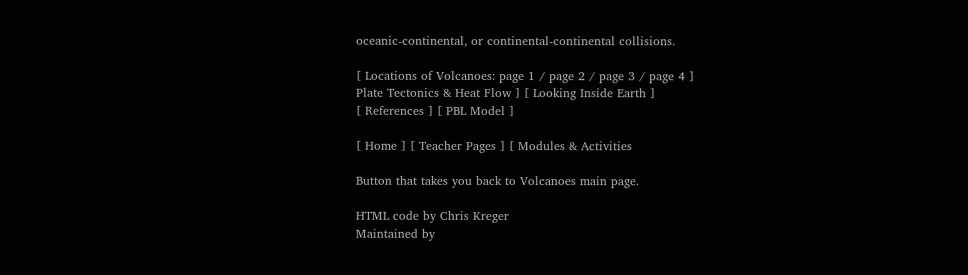oceanic-continental, or continental-continental collisions.

[ Locations of Volcanoes: page 1 / page 2 / page 3 / page 4 ]
Plate Tectonics & Heat Flow ] [ Looking Inside Earth ]
[ References ] [ PBL Model ]

[ Home ] [ Teacher Pages ] [ Modules & Activities

Button that takes you back to Volcanoes main page.

HTML code by Chris Kreger
Maintained by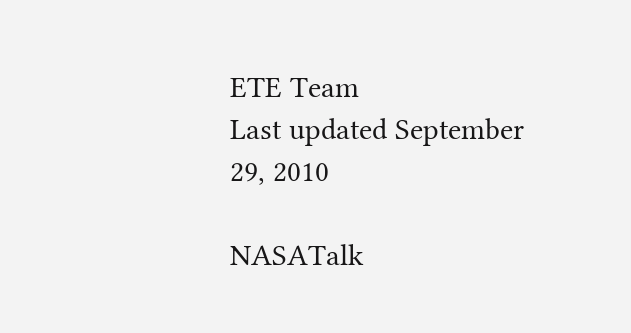ETE Team
Last updated September 29, 2010

NASATalk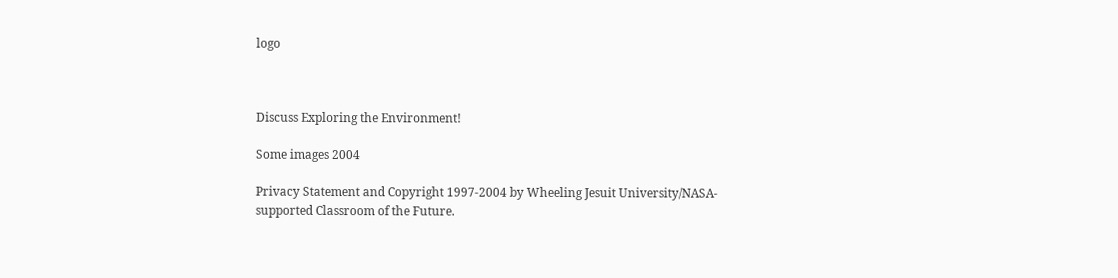logo



Discuss Exploring the Environment!

Some images 2004

Privacy Statement and Copyright 1997-2004 by Wheeling Jesuit University/NASA-supported Classroom of the Future.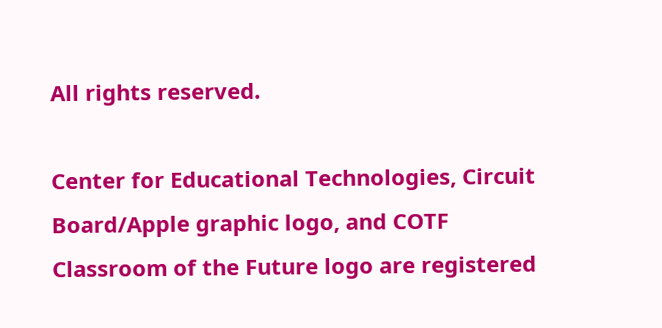All rights reserved.

Center for Educational Technologies, Circuit Board/Apple graphic logo, and COTF Classroom of the Future logo are registered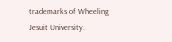trademarks of Wheeling Jesuit University.